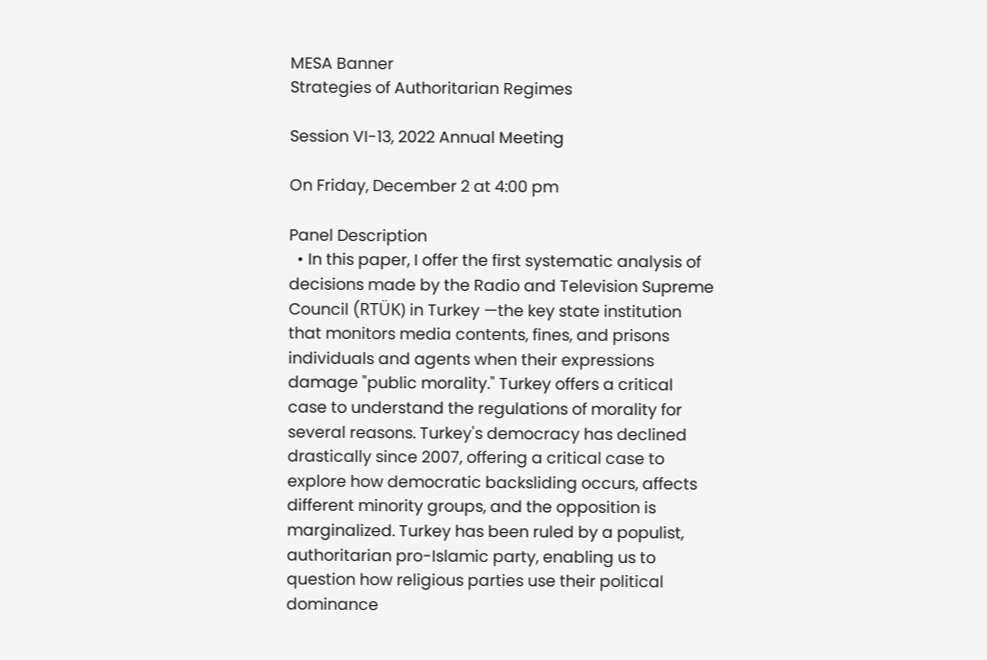MESA Banner
Strategies of Authoritarian Regimes

Session VI-13, 2022 Annual Meeting

On Friday, December 2 at 4:00 pm

Panel Description
  • In this paper, I offer the first systematic analysis of decisions made by the Radio and Television Supreme Council (RTÜK) in Turkey —the key state institution that monitors media contents, fines, and prisons individuals and agents when their expressions damage "public morality." Turkey offers a critical case to understand the regulations of morality for several reasons. Turkey's democracy has declined drastically since 2007, offering a critical case to explore how democratic backsliding occurs, affects different minority groups, and the opposition is marginalized. Turkey has been ruled by a populist, authoritarian pro-Islamic party, enabling us to question how religious parties use their political dominance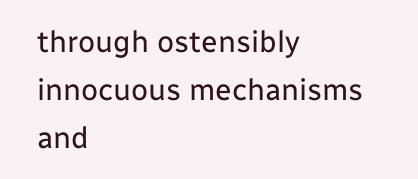through ostensibly innocuous mechanisms and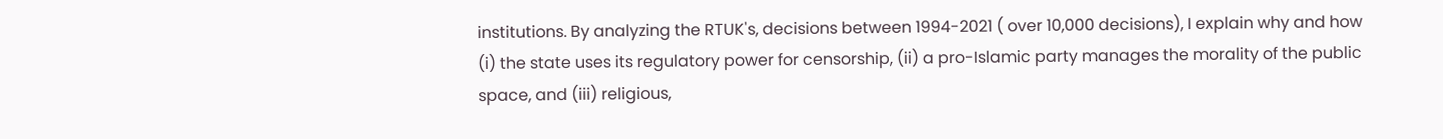institutions. By analyzing the RTUK's, decisions between 1994-2021 ( over 10,000 decisions), I explain why and how (i) the state uses its regulatory power for censorship, (ii) a pro-Islamic party manages the morality of the public space, and (iii) religious,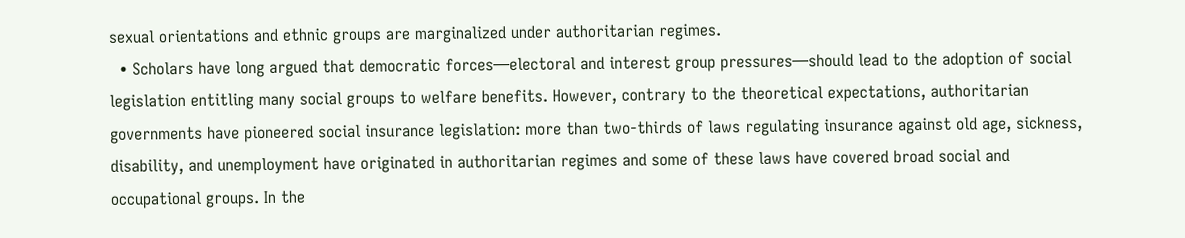sexual orientations and ethnic groups are marginalized under authoritarian regimes.
  • Scholars have long argued that democratic forces—electoral and interest group pressures—should lead to the adoption of social legislation entitling many social groups to welfare benefits. However, contrary to the theoretical expectations, authoritarian governments have pioneered social insurance legislation: more than two-thirds of laws regulating insurance against old age, sickness, disability, and unemployment have originated in authoritarian regimes and some of these laws have covered broad social and occupational groups. In the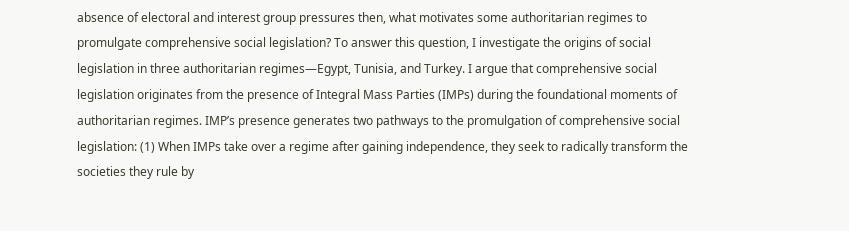absence of electoral and interest group pressures then, what motivates some authoritarian regimes to promulgate comprehensive social legislation? To answer this question, I investigate the origins of social legislation in three authoritarian regimes—Egypt, Tunisia, and Turkey. I argue that comprehensive social legislation originates from the presence of Integral Mass Parties (IMPs) during the foundational moments of authoritarian regimes. IMP’s presence generates two pathways to the promulgation of comprehensive social legislation: (1) When IMPs take over a regime after gaining independence, they seek to radically transform the societies they rule by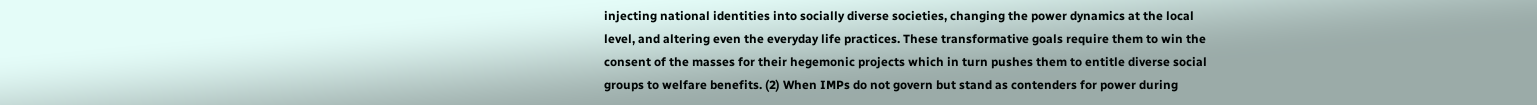injecting national identities into socially diverse societies, changing the power dynamics at the local level, and altering even the everyday life practices. These transformative goals require them to win the consent of the masses for their hegemonic projects which in turn pushes them to entitle diverse social groups to welfare benefits. (2) When IMPs do not govern but stand as contenders for power during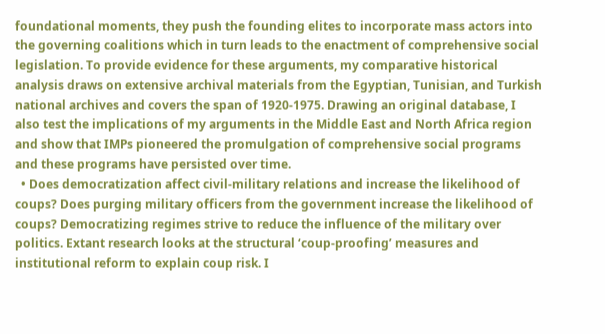foundational moments, they push the founding elites to incorporate mass actors into the governing coalitions which in turn leads to the enactment of comprehensive social legislation. To provide evidence for these arguments, my comparative historical analysis draws on extensive archival materials from the Egyptian, Tunisian, and Turkish national archives and covers the span of 1920-1975. Drawing an original database, I also test the implications of my arguments in the Middle East and North Africa region and show that IMPs pioneered the promulgation of comprehensive social programs and these programs have persisted over time.
  • Does democratization affect civil-military relations and increase the likelihood of coups? Does purging military officers from the government increase the likelihood of coups? Democratizing regimes strive to reduce the influence of the military over politics. Extant research looks at the structural ‘coup-proofing’ measures and institutional reform to explain coup risk. I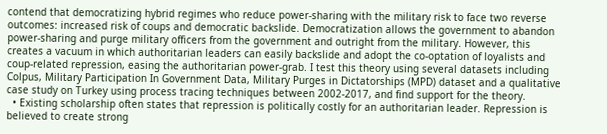contend that democratizing hybrid regimes who reduce power-sharing with the military risk to face two reverse outcomes: increased risk of coups and democratic backslide. Democratization allows the government to abandon power-sharing and purge military officers from the government and outright from the military. However, this creates a vacuum in which authoritarian leaders can easily backslide and adopt the co-optation of loyalists and coup-related repression, easing the authoritarian power-grab. I test this theory using several datasets including Colpus, Military Participation In Government Data, Military Purges in Dictatorships (MPD) dataset and a qualitative case study on Turkey using process tracing techniques between 2002-2017, and find support for the theory.
  • Existing scholarship often states that repression is politically costly for an authoritarian leader. Repression is believed to create strong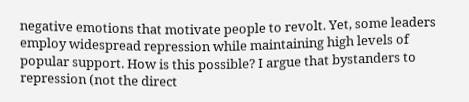negative emotions that motivate people to revolt. Yet, some leaders employ widespread repression while maintaining high levels of popular support. How is this possible? I argue that bystanders to repression (not the direct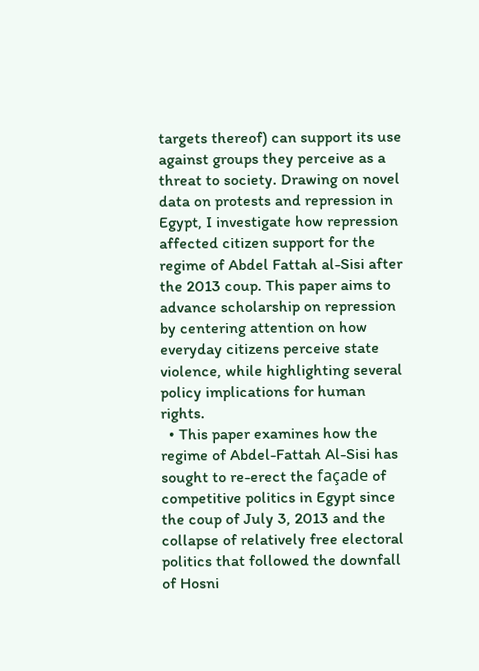targets thereof) can support its use against groups they perceive as a threat to society. Drawing on novel data on protests and repression in Egypt, I investigate how repression affected citizen support for the regime of Abdel Fattah al-Sisi after the 2013 coup. This paper aims to advance scholarship on repression by centering attention on how everyday citizens perceive state violence, while highlighting several policy implications for human rights.
  • This paper examines how the regime of Abdel-Fattah Al-Sisi has sought to re-erect the façade of competitive politics in Egypt since the coup of July 3, 2013 and the collapse of relatively free electoral politics that followed the downfall of Hosni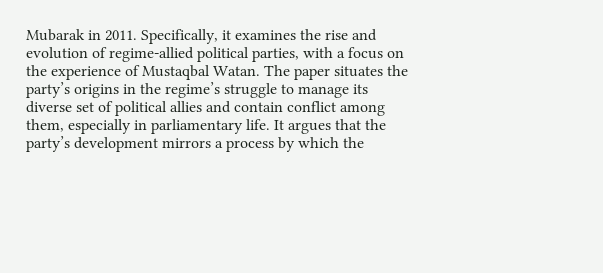Mubarak in 2011. Specifically, it examines the rise and evolution of regime-allied political parties, with a focus on the experience of Mustaqbal Watan. The paper situates the party’s origins in the regime’s struggle to manage its diverse set of political allies and contain conflict among them, especially in parliamentary life. It argues that the party’s development mirrors a process by which the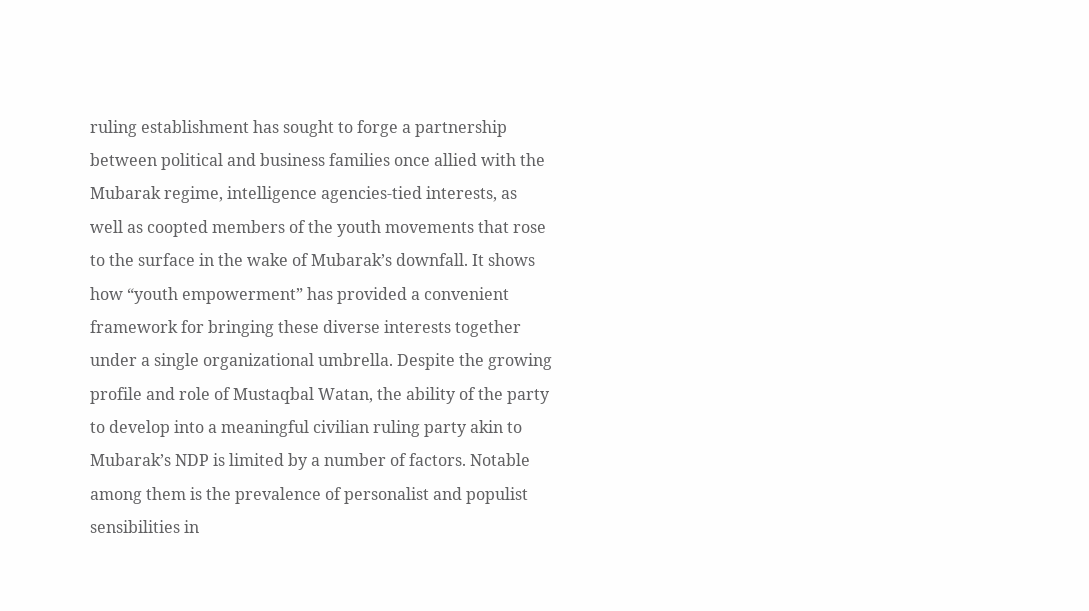ruling establishment has sought to forge a partnership between political and business families once allied with the Mubarak regime, intelligence agencies-tied interests, as well as coopted members of the youth movements that rose to the surface in the wake of Mubarak’s downfall. It shows how “youth empowerment” has provided a convenient framework for bringing these diverse interests together under a single organizational umbrella. Despite the growing profile and role of Mustaqbal Watan, the ability of the party to develop into a meaningful civilian ruling party akin to Mubarak’s NDP is limited by a number of factors. Notable among them is the prevalence of personalist and populist sensibilities in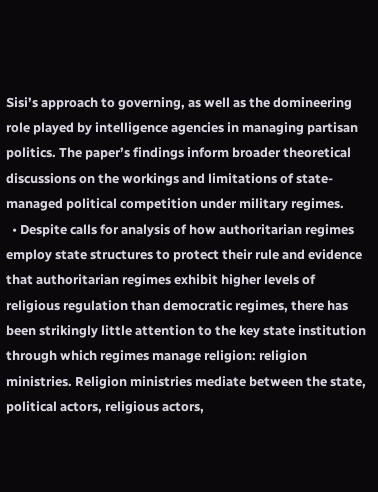Sisi’s approach to governing, as well as the domineering role played by intelligence agencies in managing partisan politics. The paper’s findings inform broader theoretical discussions on the workings and limitations of state-managed political competition under military regimes.
  • Despite calls for analysis of how authoritarian regimes employ state structures to protect their rule and evidence that authoritarian regimes exhibit higher levels of religious regulation than democratic regimes, there has been strikingly little attention to the key state institution through which regimes manage religion: religion ministries. Religion ministries mediate between the state, political actors, religious actors,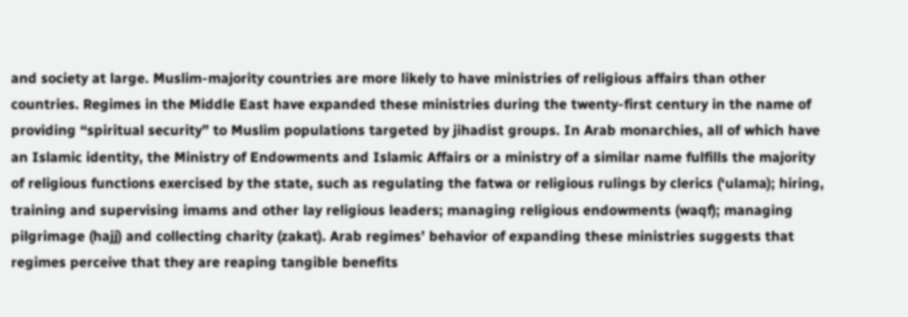and society at large. Muslim-majority countries are more likely to have ministries of religious affairs than other countries. Regimes in the Middle East have expanded these ministries during the twenty-first century in the name of providing “spiritual security” to Muslim populations targeted by jihadist groups. In Arab monarchies, all of which have an Islamic identity, the Ministry of Endowments and Islamic Affairs or a ministry of a similar name fulfills the majority of religious functions exercised by the state, such as regulating the fatwa or religious rulings by clerics (‘ulama); hiring, training and supervising imams and other lay religious leaders; managing religious endowments (waqf); managing pilgrimage (hajj) and collecting charity (zakat). Arab regimes’ behavior of expanding these ministries suggests that regimes perceive that they are reaping tangible benefits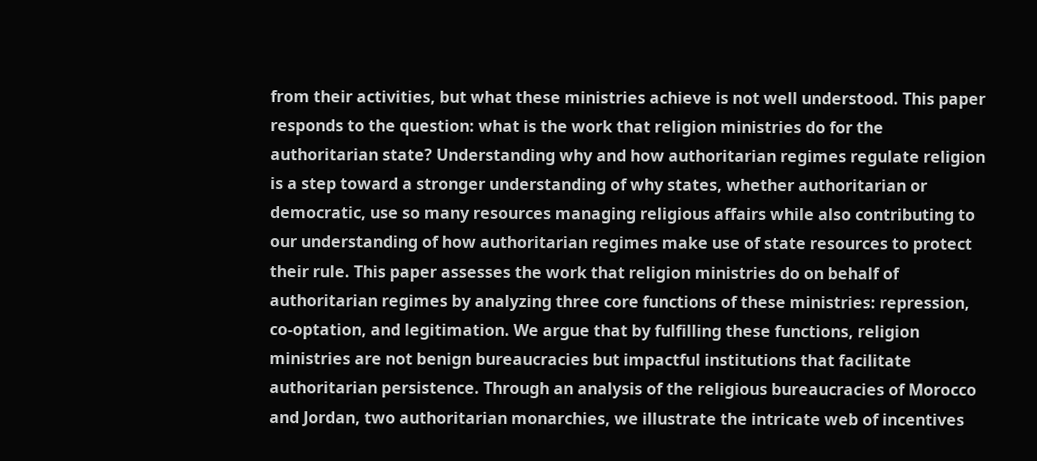from their activities, but what these ministries achieve is not well understood. This paper responds to the question: what is the work that religion ministries do for the authoritarian state? Understanding why and how authoritarian regimes regulate religion is a step toward a stronger understanding of why states, whether authoritarian or democratic, use so many resources managing religious affairs while also contributing to our understanding of how authoritarian regimes make use of state resources to protect their rule. This paper assesses the work that religion ministries do on behalf of authoritarian regimes by analyzing three core functions of these ministries: repression, co-optation, and legitimation. We argue that by fulfilling these functions, religion ministries are not benign bureaucracies but impactful institutions that facilitate authoritarian persistence. Through an analysis of the religious bureaucracies of Morocco and Jordan, two authoritarian monarchies, we illustrate the intricate web of incentives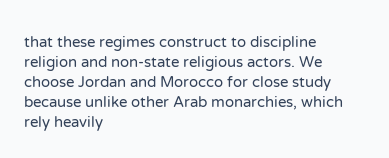that these regimes construct to discipline religion and non-state religious actors. We choose Jordan and Morocco for close study because unlike other Arab monarchies, which rely heavily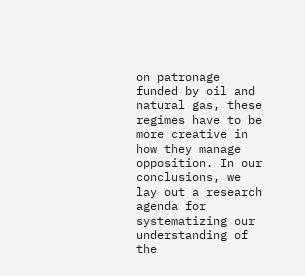on patronage funded by oil and natural gas, these regimes have to be more creative in how they manage opposition. In our conclusions, we lay out a research agenda for systematizing our understanding of the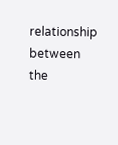relationship between the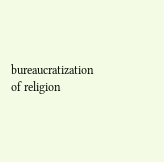bureaucratization of religion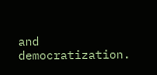and democratization.